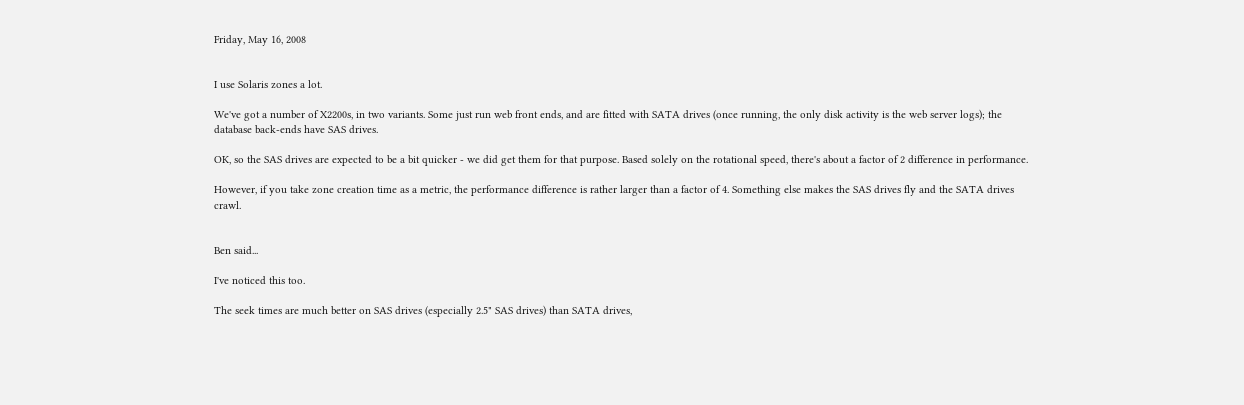Friday, May 16, 2008


I use Solaris zones a lot.

We've got a number of X2200s, in two variants. Some just run web front ends, and are fitted with SATA drives (once running, the only disk activity is the web server logs); the database back-ends have SAS drives.

OK, so the SAS drives are expected to be a bit quicker - we did get them for that purpose. Based solely on the rotational speed, there's about a factor of 2 difference in performance.

However, if you take zone creation time as a metric, the performance difference is rather larger than a factor of 4. Something else makes the SAS drives fly and the SATA drives crawl.


Ben said...

I've noticed this too.

The seek times are much better on SAS drives (especially 2.5" SAS drives) than SATA drives,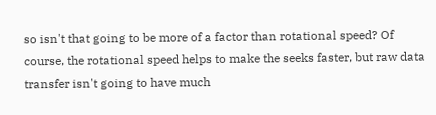so isn't that going to be more of a factor than rotational speed? Of course, the rotational speed helps to make the seeks faster, but raw data transfer isn't going to have much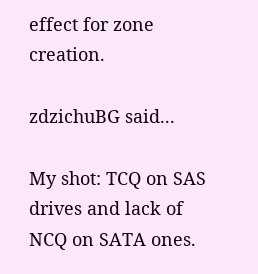effect for zone creation.

zdzichuBG said...

My shot: TCQ on SAS drives and lack of NCQ on SATA ones.